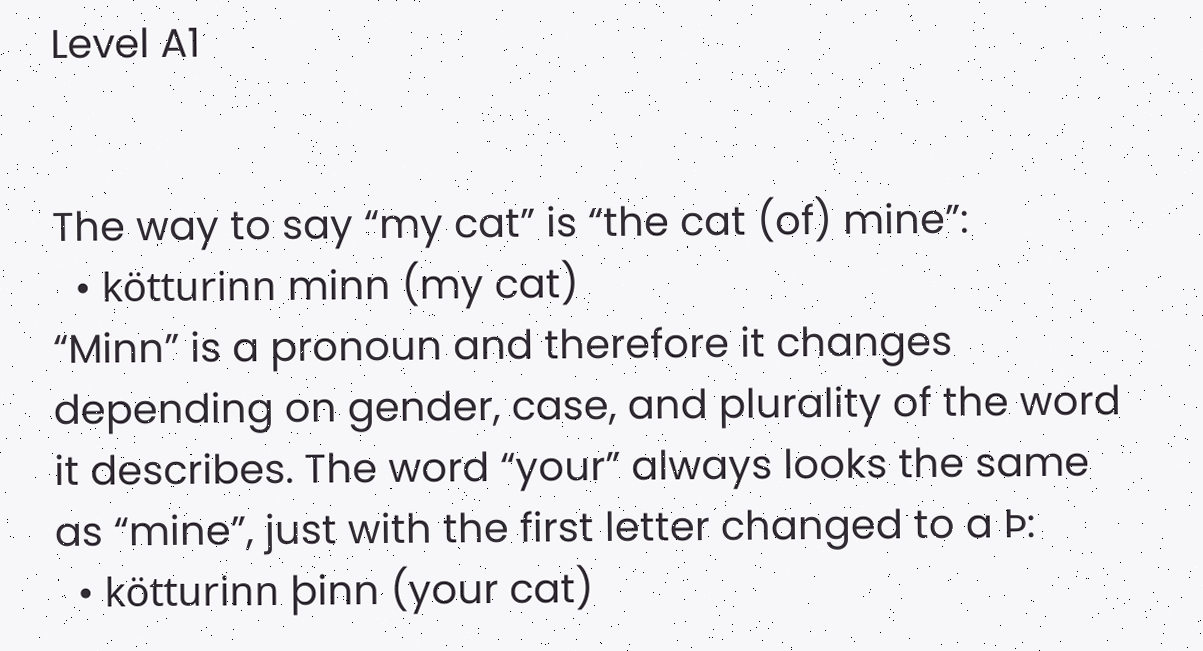Level A1


The way to say “my cat” is “the cat (of) mine”:
  • kötturinn minn (my cat)
“Minn” is a pronoun and therefore it changes depending on gender, case, and plurality of the word it describes. The word “your” always looks the same as “mine”, just with the first letter changed to a Þ:
  • kötturinn þinn (your cat)